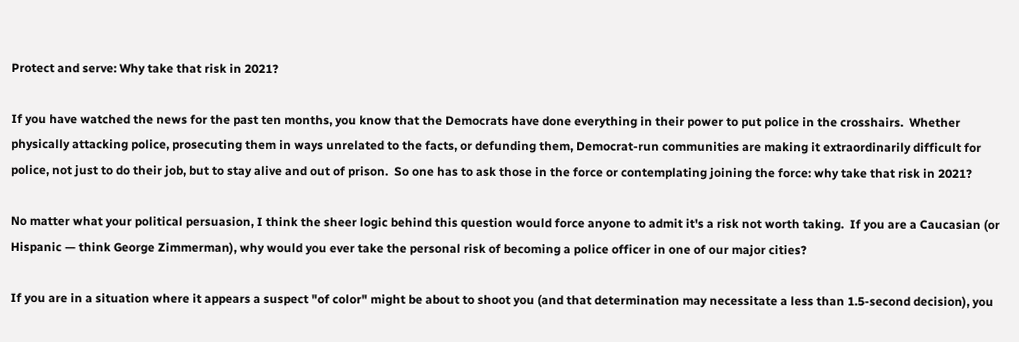Protect and serve: Why take that risk in 2021?

If you have watched the news for the past ten months, you know that the Democrats have done everything in their power to put police in the crosshairs.  Whether physically attacking police, prosecuting them in ways unrelated to the facts, or defunding them, Democrat-run communities are making it extraordinarily difficult for police, not just to do their job, but to stay alive and out of prison.  So one has to ask those in the force or contemplating joining the force: why take that risk in 2021?

No matter what your political persuasion, I think the sheer logic behind this question would force anyone to admit it's a risk not worth taking.  If you are a Caucasian (or Hispanic — think George Zimmerman), why would you ever take the personal risk of becoming a police officer in one of our major cities?

If you are in a situation where it appears a suspect "of color" might be about to shoot you (and that determination may necessitate a less than 1.5-second decision), you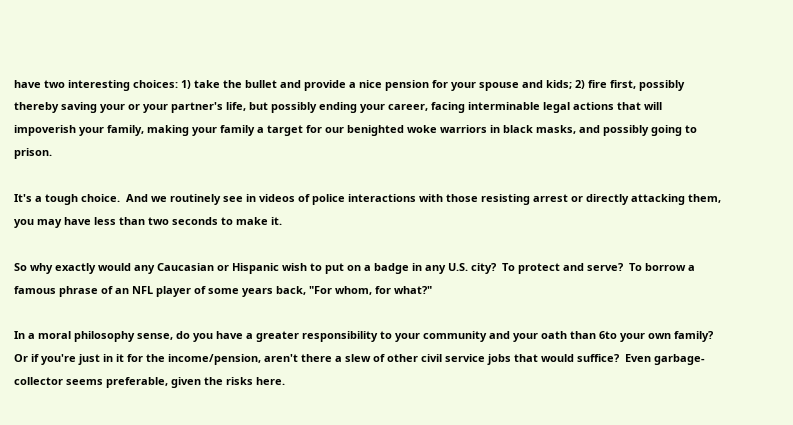have two interesting choices: 1) take the bullet and provide a nice pension for your spouse and kids; 2) fire first, possibly thereby saving your or your partner's life, but possibly ending your career, facing interminable legal actions that will impoverish your family, making your family a target for our benighted woke warriors in black masks, and possibly going to prison.

It's a tough choice.  And we routinely see in videos of police interactions with those resisting arrest or directly attacking them, you may have less than two seconds to make it.

So why exactly would any Caucasian or Hispanic wish to put on a badge in any U.S. city?  To protect and serve?  To borrow a famous phrase of an NFL player of some years back, "For whom, for what?"

In a moral philosophy sense, do you have a greater responsibility to your community and your oath than 6to your own family?  Or if you're just in it for the income/pension, aren't there a slew of other civil service jobs that would suffice?  Even garbage-collector seems preferable, given the risks here.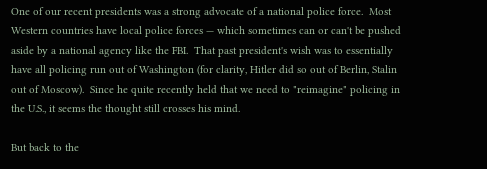One of our recent presidents was a strong advocate of a national police force.  Most Western countries have local police forces — which sometimes can or can't be pushed aside by a national agency like the FBI.  That past president's wish was to essentially have all policing run out of Washington (for clarity, Hitler did so out of Berlin, Stalin out of Moscow).  Since he quite recently held that we need to "reimagine" policing in the U.S., it seems the thought still crosses his mind.

But back to the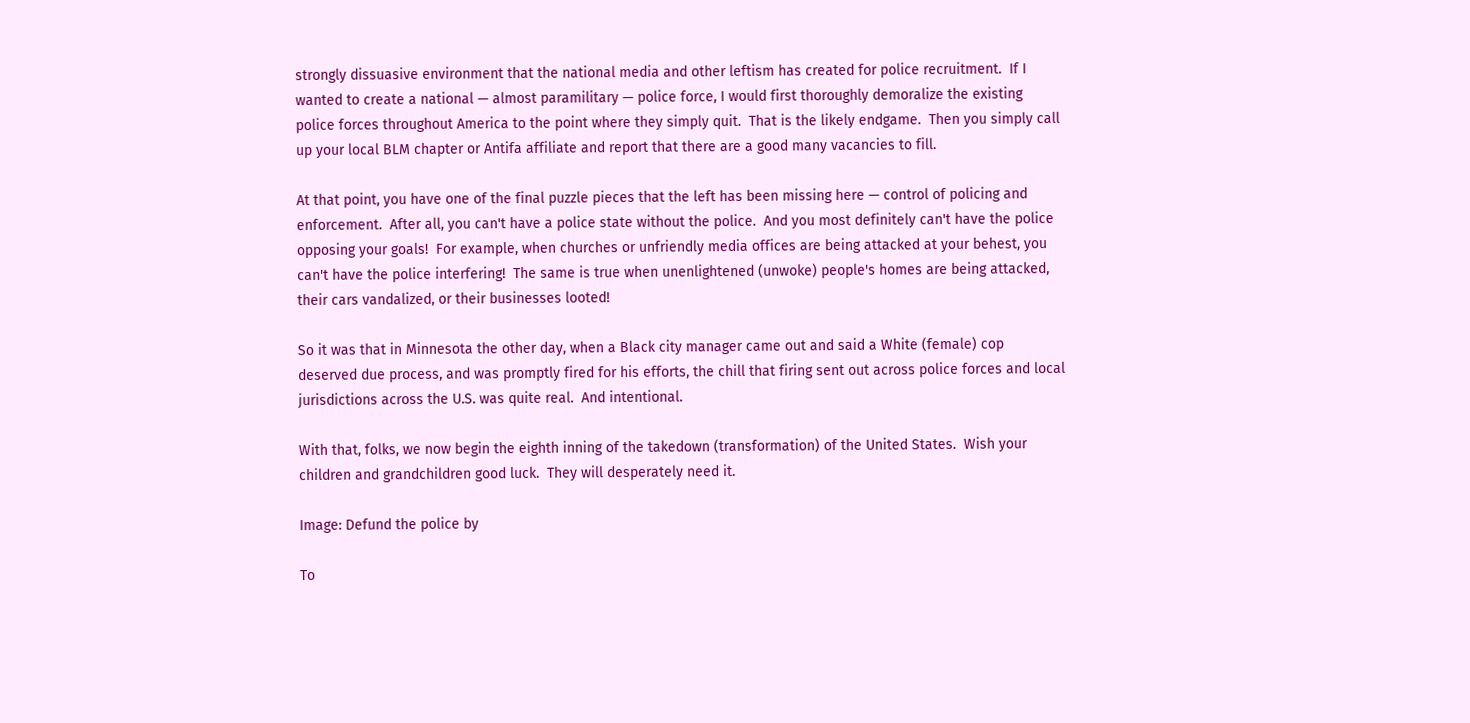strongly dissuasive environment that the national media and other leftism has created for police recruitment.  If I wanted to create a national — almost paramilitary — police force, I would first thoroughly demoralize the existing police forces throughout America to the point where they simply quit.  That is the likely endgame.  Then you simply call up your local BLM chapter or Antifa affiliate and report that there are a good many vacancies to fill.

At that point, you have one of the final puzzle pieces that the left has been missing here — control of policing and enforcement.  After all, you can't have a police state without the police.  And you most definitely can't have the police opposing your goals!  For example, when churches or unfriendly media offices are being attacked at your behest, you can't have the police interfering!  The same is true when unenlightened (unwoke) people's homes are being attacked, their cars vandalized, or their businesses looted!

So it was that in Minnesota the other day, when a Black city manager came out and said a White (female) cop deserved due process, and was promptly fired for his efforts, the chill that firing sent out across police forces and local jurisdictions across the U.S. was quite real.  And intentional.

With that, folks, we now begin the eighth inning of the takedown (transformation) of the United States.  Wish your children and grandchildren good luck.  They will desperately need it.

Image: Defund the police by

To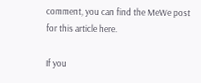comment, you can find the MeWe post for this article here.

If you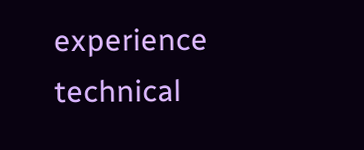experience technical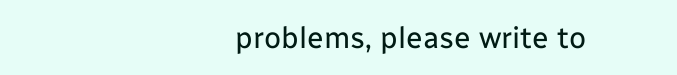problems, please write to